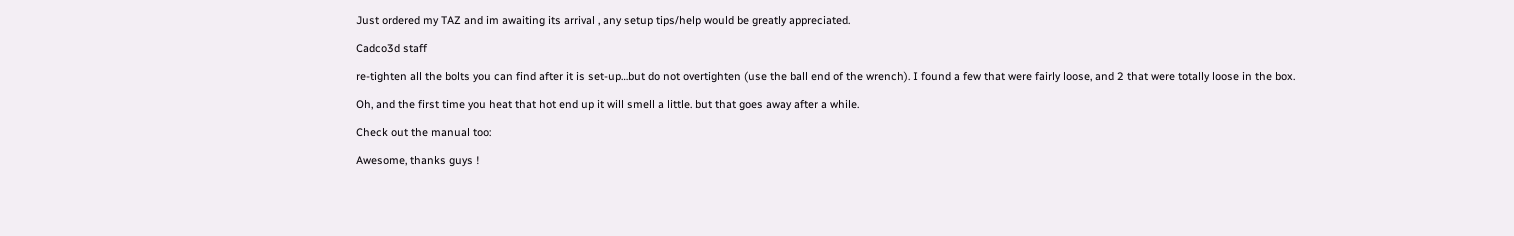Just ordered my TAZ and im awaiting its arrival , any setup tips/help would be greatly appreciated.

Cadco3d staff

re-tighten all the bolts you can find after it is set-up…but do not overtighten (use the ball end of the wrench). I found a few that were fairly loose, and 2 that were totally loose in the box.

Oh, and the first time you heat that hot end up it will smell a little. but that goes away after a while.

Check out the manual too:

Awesome, thanks guys !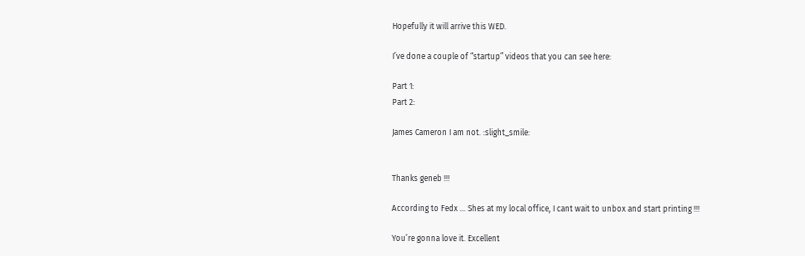Hopefully it will arrive this WED.

I’ve done a couple of “startup” videos that you can see here:

Part 1:
Part 2:

James Cameron I am not. :slight_smile:


Thanks geneb !!!

According to Fedx … Shes at my local office, I cant wait to unbox and start printing !!!

You’re gonna love it. Excellent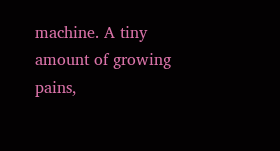machine. A tiny amount of growing pains,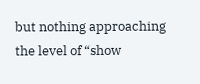but nothing approaching the level of “show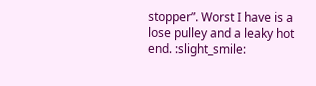stopper”. Worst I have is a lose pulley and a leaky hot end. :slight_smile: